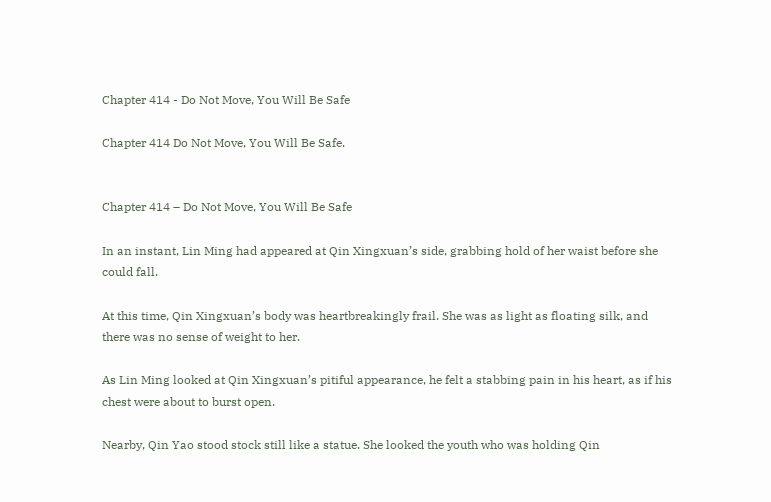Chapter 414 - Do Not Move, You Will Be Safe

Chapter 414 Do Not Move, You Will Be Safe.


Chapter 414 – Do Not Move, You Will Be Safe

In an instant, Lin Ming had appeared at Qin Xingxuan’s side, grabbing hold of her waist before she could fall.

At this time, Qin Xingxuan’s body was heartbreakingly frail. She was as light as floating silk, and there was no sense of weight to her.

As Lin Ming looked at Qin Xingxuan’s pitiful appearance, he felt a stabbing pain in his heart, as if his chest were about to burst open.

Nearby, Qin Yao stood stock still like a statue. She looked the youth who was holding Qin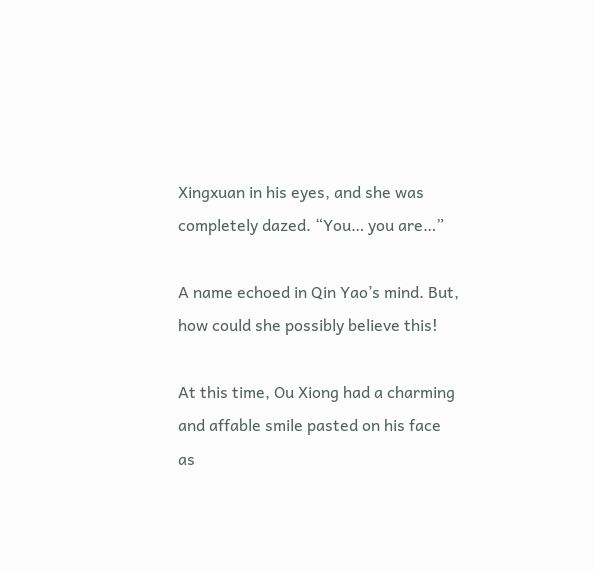Xingxuan in his eyes, and she was completely dazed. “You… you are…”

A name echoed in Qin Yao’s mind. But, how could she possibly believe this!

At this time, Ou Xiong had a charming and affable smile pasted on his face as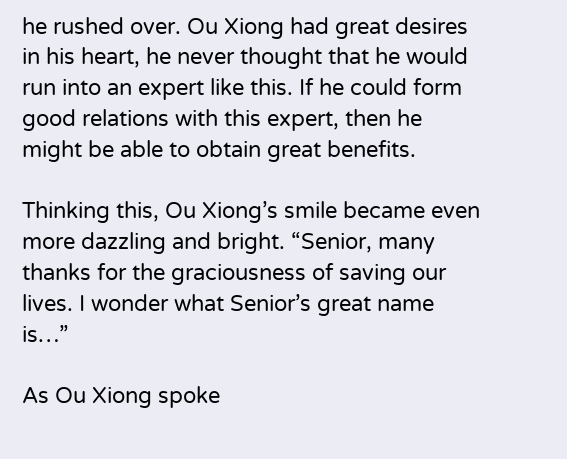he rushed over. Ou Xiong had great desires in his heart, he never thought that he would run into an expert like this. If he could form good relations with this expert, then he might be able to obtain great benefits.

Thinking this, Ou Xiong’s smile became even more dazzling and bright. “Senior, many thanks for the graciousness of saving our lives. I wonder what Senior’s great name is…”

As Ou Xiong spoke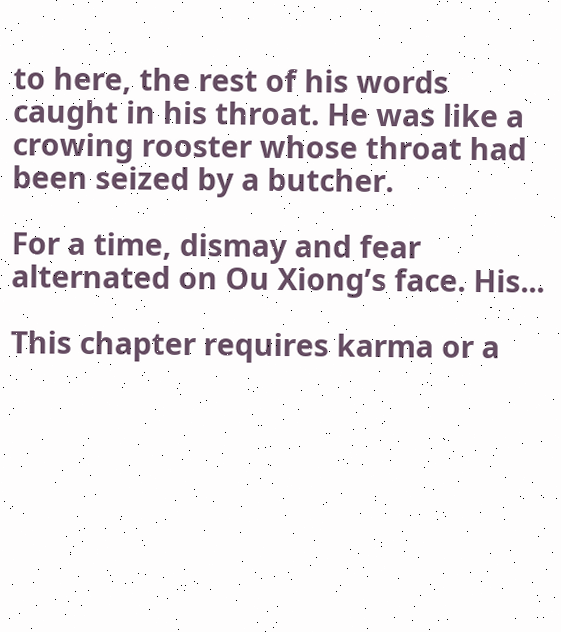to here, the rest of his words caught in his throat. He was like a crowing rooster whose throat had been seized by a butcher.

For a time, dismay and fear alternated on Ou Xiong’s face. His...

This chapter requires karma or a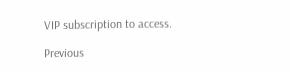VIP subscription to access.

Previous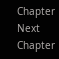Chapter Next Chapter